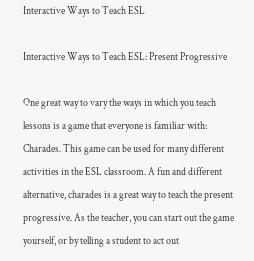Interactive Ways to Teach ESL

Interactive Ways to Teach ESL: Present Progressive

One great way to vary the ways in which you teach lessons is a game that everyone is familiar with: Charades. This game can be used for many different activities in the ESL classroom. A fun and different alternative, charades is a great way to teach the present progressive. As the teacher, you can start out the game yourself, or by telling a student to act out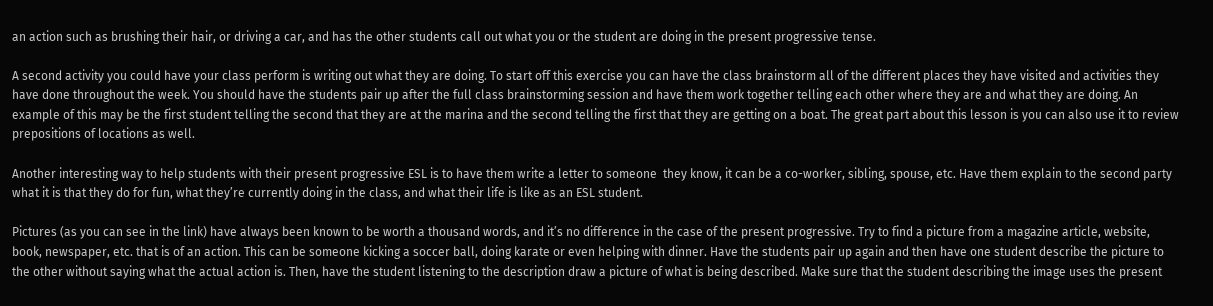an action such as brushing their hair, or driving a car, and has the other students call out what you or the student are doing in the present progressive tense.

A second activity you could have your class perform is writing out what they are doing. To start off this exercise you can have the class brainstorm all of the different places they have visited and activities they have done throughout the week. You should have the students pair up after the full class brainstorming session and have them work together telling each other where they are and what they are doing. An example of this may be the first student telling the second that they are at the marina and the second telling the first that they are getting on a boat. The great part about this lesson is you can also use it to review prepositions of locations as well.

Another interesting way to help students with their present progressive ESL is to have them write a letter to someone  they know, it can be a co-worker, sibling, spouse, etc. Have them explain to the second party what it is that they do for fun, what they’re currently doing in the class, and what their life is like as an ESL student.

Pictures (as you can see in the link) have always been known to be worth a thousand words, and it’s no difference in the case of the present progressive. Try to find a picture from a magazine article, website, book, newspaper, etc. that is of an action. This can be someone kicking a soccer ball, doing karate or even helping with dinner. Have the students pair up again and then have one student describe the picture to the other without saying what the actual action is. Then, have the student listening to the description draw a picture of what is being described. Make sure that the student describing the image uses the present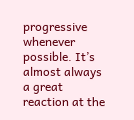progressive whenever possible. It’s almost always a great reaction at the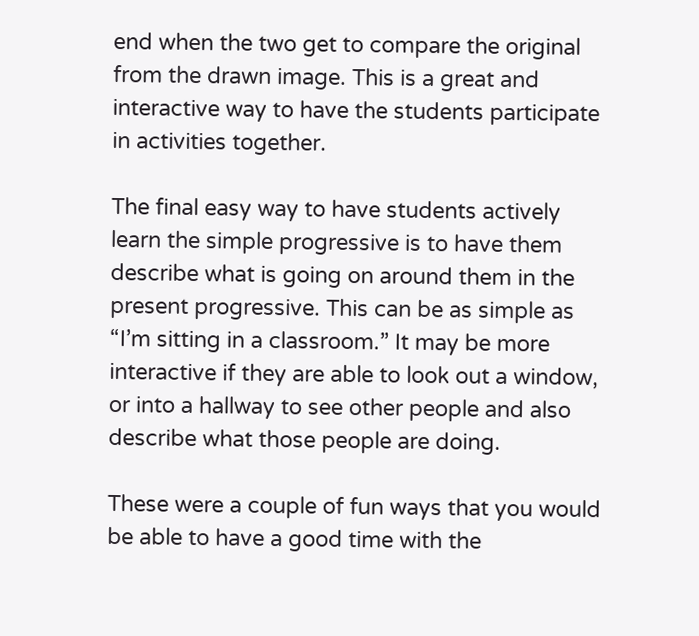end when the two get to compare the original from the drawn image. This is a great and interactive way to have the students participate in activities together.

The final easy way to have students actively learn the simple progressive is to have them describe what is going on around them in the present progressive. This can be as simple as “I’m sitting in a classroom.” It may be more interactive if they are able to look out a window, or into a hallway to see other people and also describe what those people are doing.

These were a couple of fun ways that you would be able to have a good time with the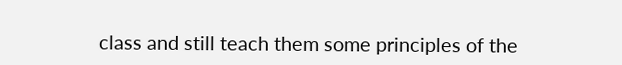class and still teach them some principles of the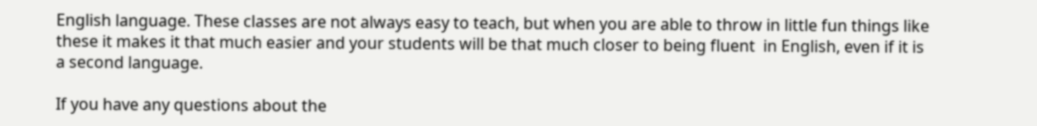English language. These classes are not always easy to teach, but when you are able to throw in little fun things like these it makes it that much easier and your students will be that much closer to being fluent  in English, even if it is a second language.

If you have any questions about the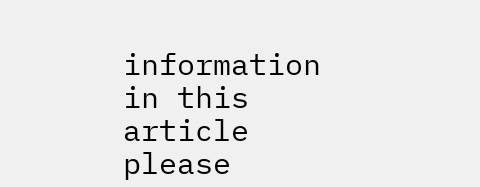information in this article please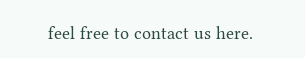feel free to contact us here.